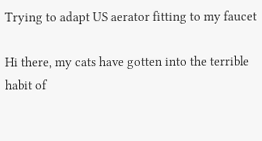Trying to adapt US aerator fitting to my faucet

Hi there, my cats have gotten into the terrible habit of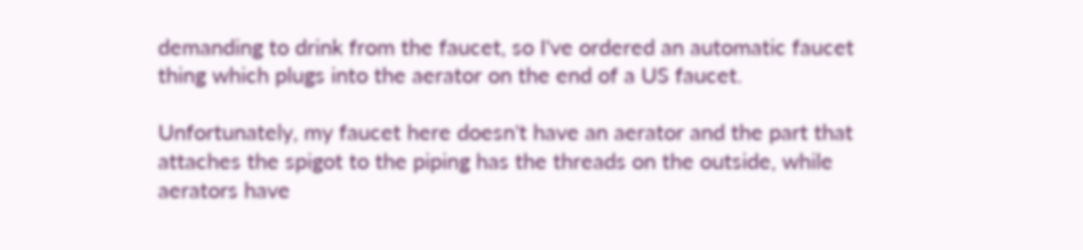demanding to drink from the faucet, so I've ordered an automatic faucet thing which plugs into the aerator on the end of a US faucet.

Unfortunately, my faucet here doesn't have an aerator and the part that attaches the spigot to the piping has the threads on the outside, while aerators have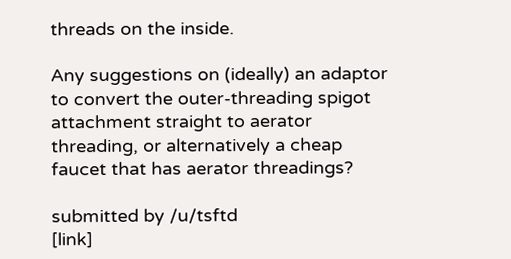threads on the inside.

Any suggestions on (ideally) an adaptor to convert the outer-threading spigot attachment straight to aerator threading, or alternatively a cheap faucet that has aerator threadings?

submitted by /u/tsftd
[link]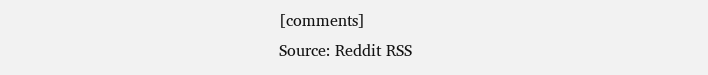[comments]
Source: Reddit RSS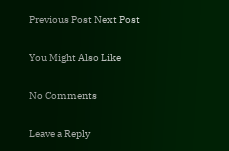Previous Post Next Post

You Might Also Like

No Comments

Leave a Reply